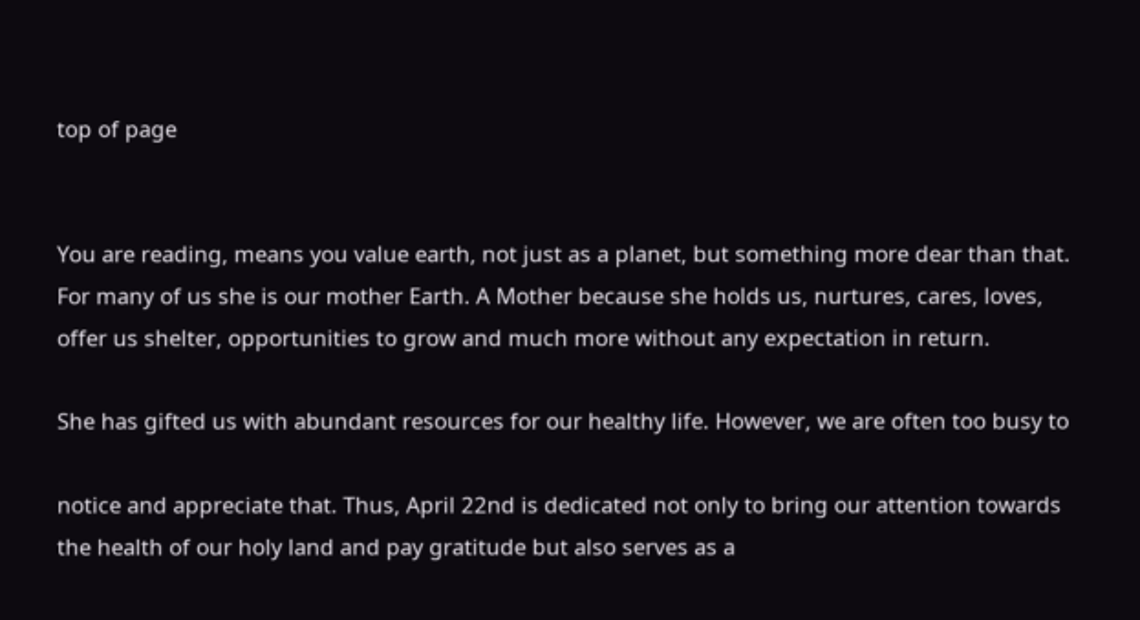top of page


You are reading, means you value earth, not just as a planet, but something more dear than that. For many of us she is our mother Earth. A Mother because she holds us, nurtures, cares, loves, offer us shelter, opportunities to grow and much more without any expectation in return.

She has gifted us with abundant resources for our healthy life. However, we are often too busy to

notice and appreciate that. Thus, April 22nd is dedicated not only to bring our attention towards the health of our holy land and pay gratitude but also serves as a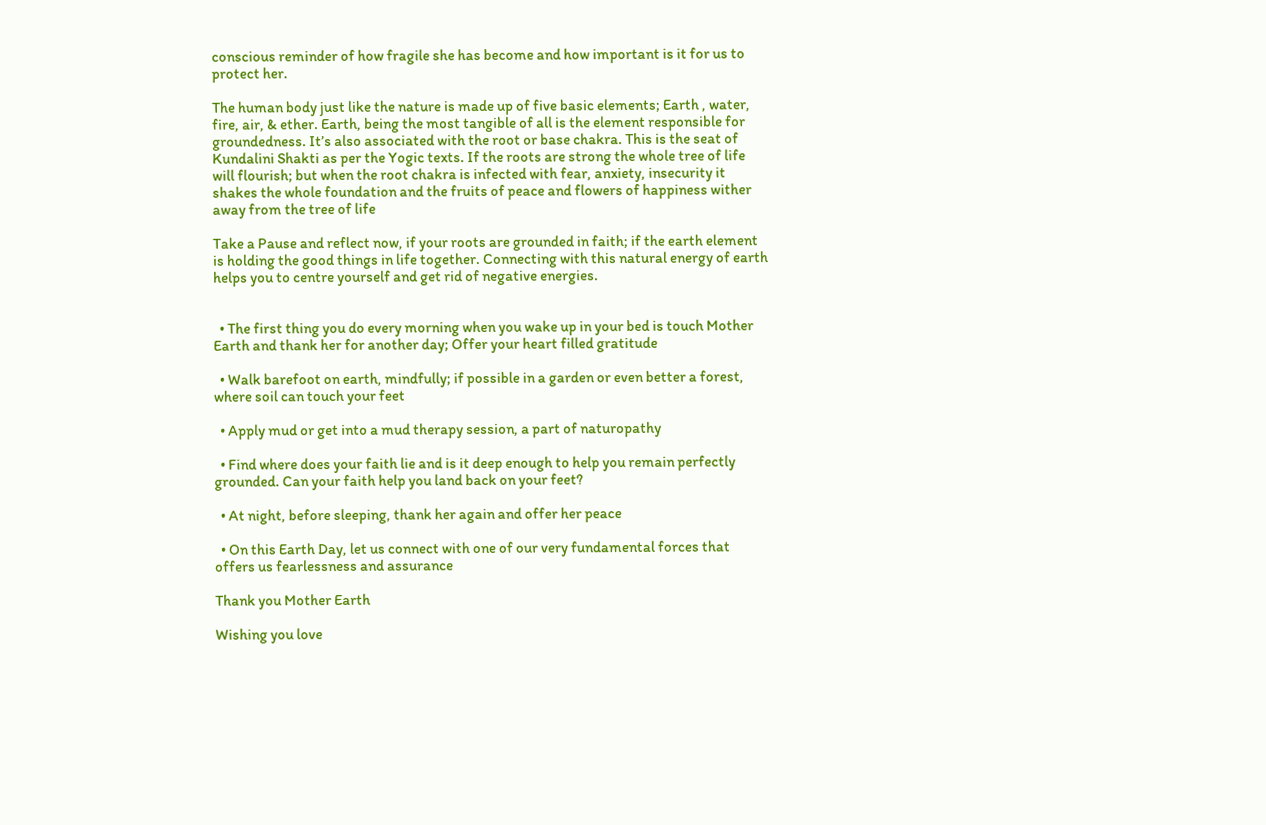conscious reminder of how fragile she has become and how important is it for us to protect her.

The human body just like the nature is made up of five basic elements; Earth , water, fire, air, & ether. Earth, being the most tangible of all is the element responsible for groundedness. It’s also associated with the root or base chakra. This is the seat of Kundalini Shakti as per the Yogic texts. If the roots are strong the whole tree of life will flourish; but when the root chakra is infected with fear, anxiety, insecurity it shakes the whole foundation and the fruits of peace and flowers of happiness wither away from the tree of life

Take a Pause and reflect now, if your roots are grounded in faith; if the earth element is holding the good things in life together. Connecting with this natural energy of earth helps you to centre yourself and get rid of negative energies.


  • The first thing you do every morning when you wake up in your bed is touch Mother Earth and thank her for another day; Offer your heart filled gratitude

  • Walk barefoot on earth, mindfully; if possible in a garden or even better a forest, where soil can touch your feet

  • Apply mud or get into a mud therapy session, a part of naturopathy

  • Find where does your faith lie and is it deep enough to help you remain perfectly grounded. Can your faith help you land back on your feet?

  • At night, before sleeping, thank her again and offer her peace

  • On this Earth Day, let us connect with one of our very fundamental forces that offers us fearlessness and assurance

Thank you Mother Earth

Wishing you love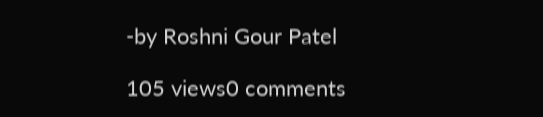-by Roshni Gour Patel

105 views0 comments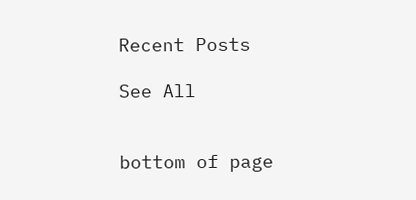Recent Posts

See All


bottom of page